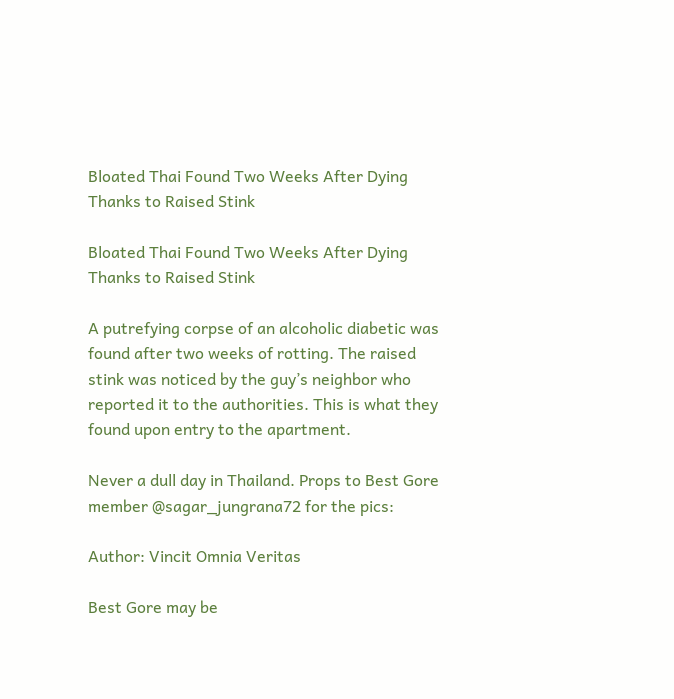Bloated Thai Found Two Weeks After Dying Thanks to Raised Stink

Bloated Thai Found Two Weeks After Dying Thanks to Raised Stink

A putrefying corpse of an alcoholic diabetic was found after two weeks of rotting. The raised stink was noticed by the guy’s neighbor who reported it to the authorities. This is what they found upon entry to the apartment.

Never a dull day in Thailand. Props to Best Gore member @sagar_jungrana72 for the pics:

Author: Vincit Omnia Veritas

Best Gore may be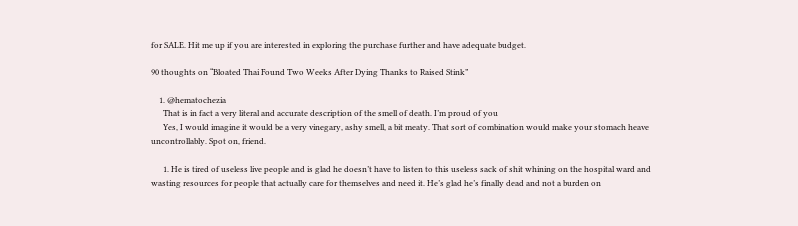for SALE. Hit me up if you are interested in exploring the purchase further and have adequate budget.

90 thoughts on “Bloated Thai Found Two Weeks After Dying Thanks to Raised Stink”

    1. @hematochezia
      That is in fact a very literal and accurate description of the smell of death. I’m proud of you
      Yes, I would imagine it would be a very vinegary, ashy smell, a bit meaty. That sort of combination would make your stomach heave uncontrollably. Spot on, friend.

      1. He is tired of useless live people and is glad he doesn’t have to listen to this useless sack of shit whining on the hospital ward and wasting resources for people that actually care for themselves and need it. He’s glad he’s finally dead and not a burden on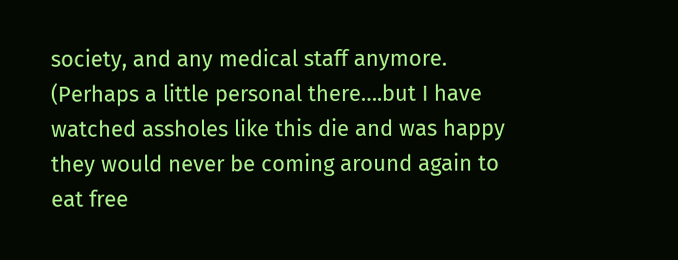society, and any medical staff anymore. (Perhaps a little personal there….but I have watched assholes like this die and was happy they would never be coming around again to eat free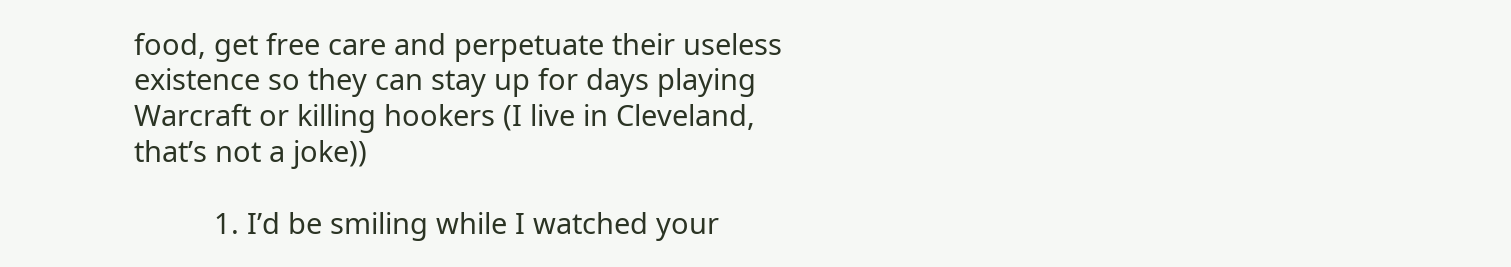food, get free care and perpetuate their useless existence so they can stay up for days playing Warcraft or killing hookers (I live in Cleveland, that’s not a joke))

          1. I’d be smiling while I watched your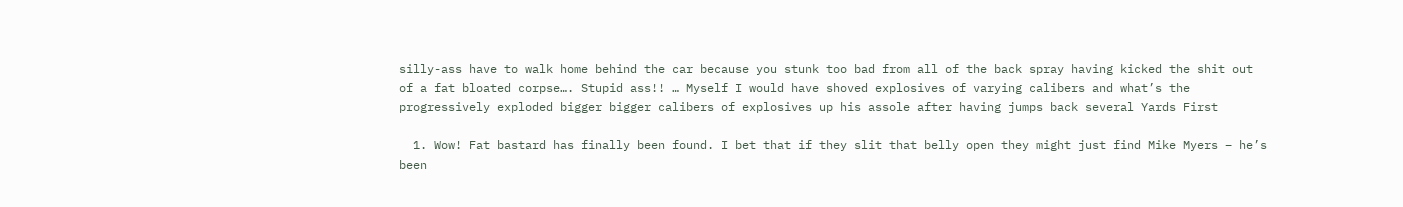silly-ass have to walk home behind the car because you stunk too bad from all of the back spray having kicked the shit out of a fat bloated corpse…. Stupid ass!! … Myself I would have shoved explosives of varying calibers and what’s the progressively exploded bigger bigger calibers of explosives up his assole after having jumps back several Yards First

  1. Wow! Fat bastard has finally been found. I bet that if they slit that belly open they might just find Mike Myers – he’s been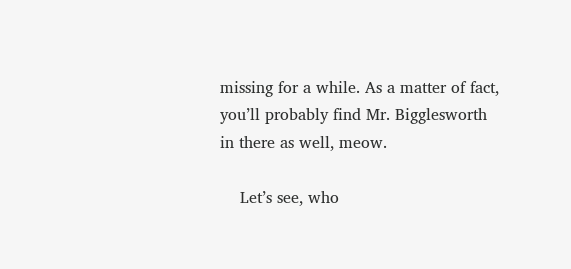missing for a while. As a matter of fact, you’ll probably find Mr. Bigglesworth in there as well, meow.

    Let’s see, who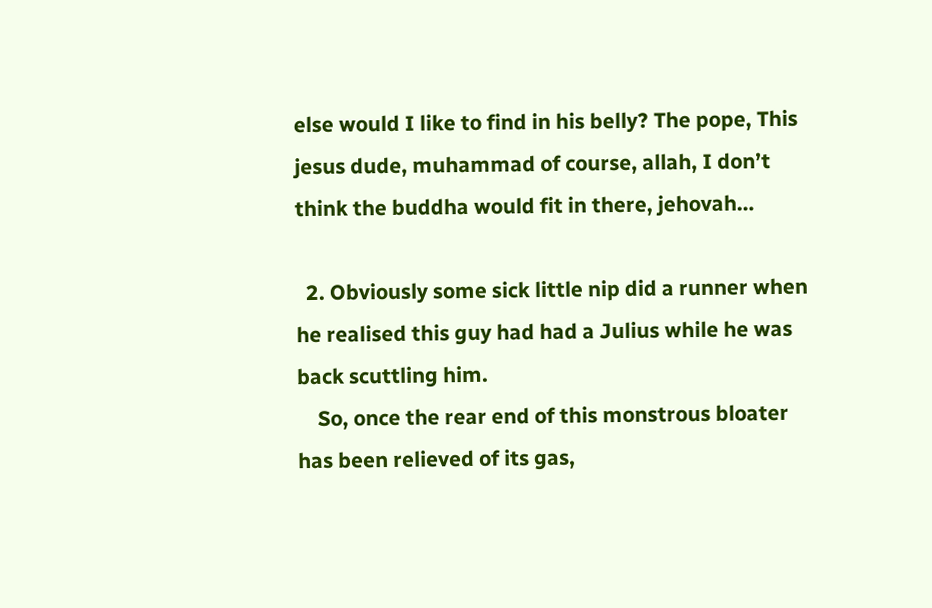else would I like to find in his belly? The pope, This jesus dude, muhammad of course, allah, I don’t think the buddha would fit in there, jehovah…

  2. Obviously some sick little nip did a runner when he realised this guy had had a Julius while he was back scuttling him.
    So, once the rear end of this monstrous bloater has been relieved of its gas,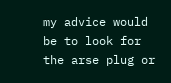my advice would be to look for the arse plug or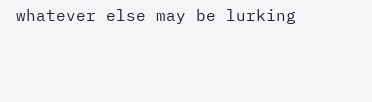whatever else may be lurking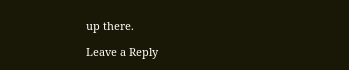up there.

Leave a Reply